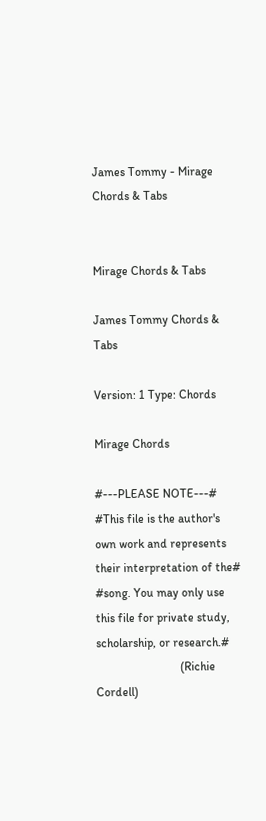James Tommy - Mirage Chords & Tabs


Mirage Chords & Tabs

James Tommy Chords & Tabs

Version: 1 Type: Chords

Mirage Chords

#---PLEASE NOTE---#
#This file is the author's own work and represents their interpretation of the#
#song. You may only use this file for private study, scholarship, or research.#
                            (Richie Cordell)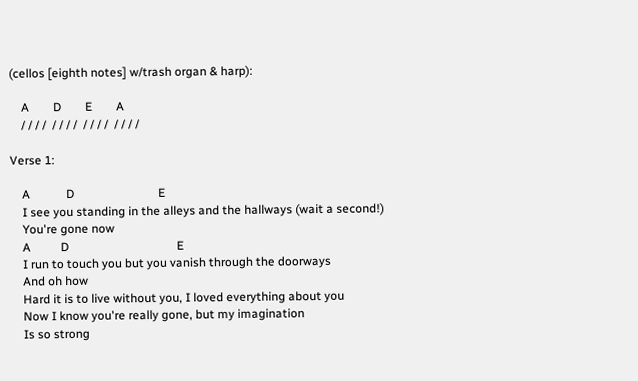(cellos [eighth notes] w/trash organ & harp):

    A        D        E        A
    / / / /  / / / /  / / / /  / / / /

Verse 1:

    A            D                            E
    I see you standing in the alleys and the hallways (wait a second!)
    You're gone now
    A          D                                    E
    I run to touch you but you vanish through the doorways
    And oh how
    Hard it is to live without you, I loved everything about you
    Now I know you're really gone, but my imagination
    Is so strong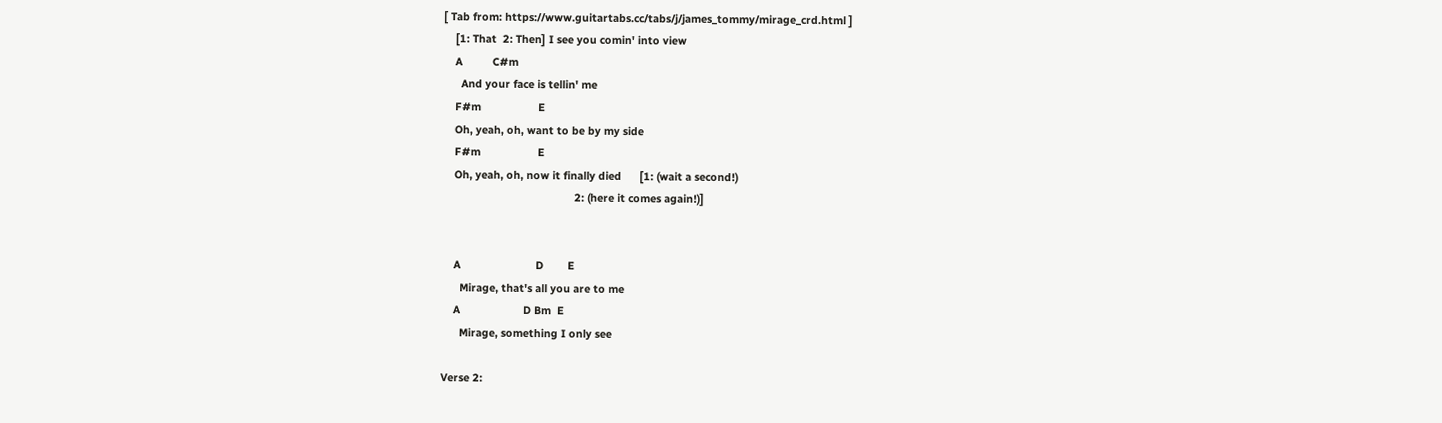[ Tab from: https://www.guitartabs.cc/tabs/j/james_tommy/mirage_crd.html ]
    [1: That  2: Then] I see you comin' into view
    A          C#m
      And your face is tellin' me
    F#m                   E
    Oh, yeah, oh, want to be by my side
    F#m                   E
    Oh, yeah, oh, now it finally died      [1: (wait a second!)
                                            2: (here it comes again!)]


    A                         D        E
      Mirage, that's all you are to me
    A                     D Bm  E
      Mirage, something I only see

Verse 2: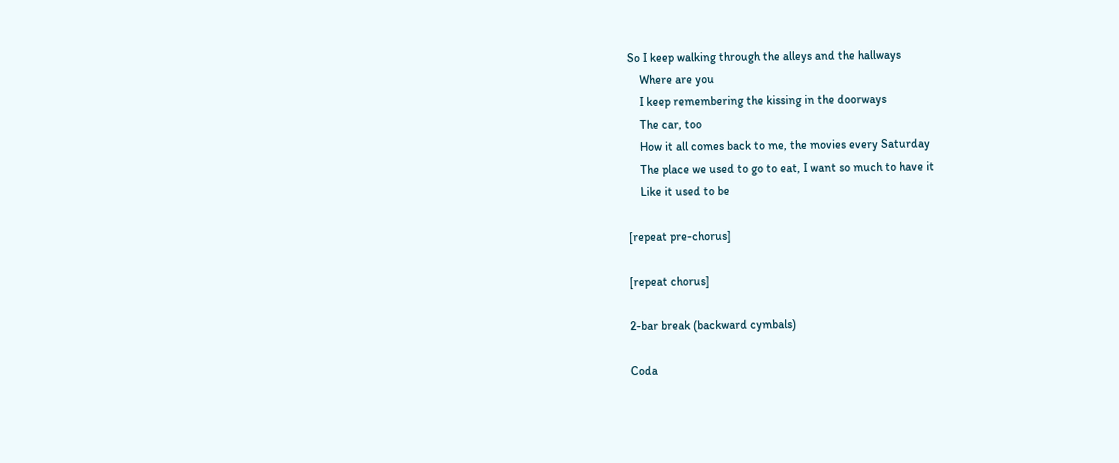So I keep walking through the alleys and the hallways
    Where are you
    I keep remembering the kissing in the doorways
    The car, too
    How it all comes back to me, the movies every Saturday
    The place we used to go to eat, I want so much to have it
    Like it used to be

[repeat pre-chorus]

[repeat chorus]

2-bar break (backward cymbals)

Coda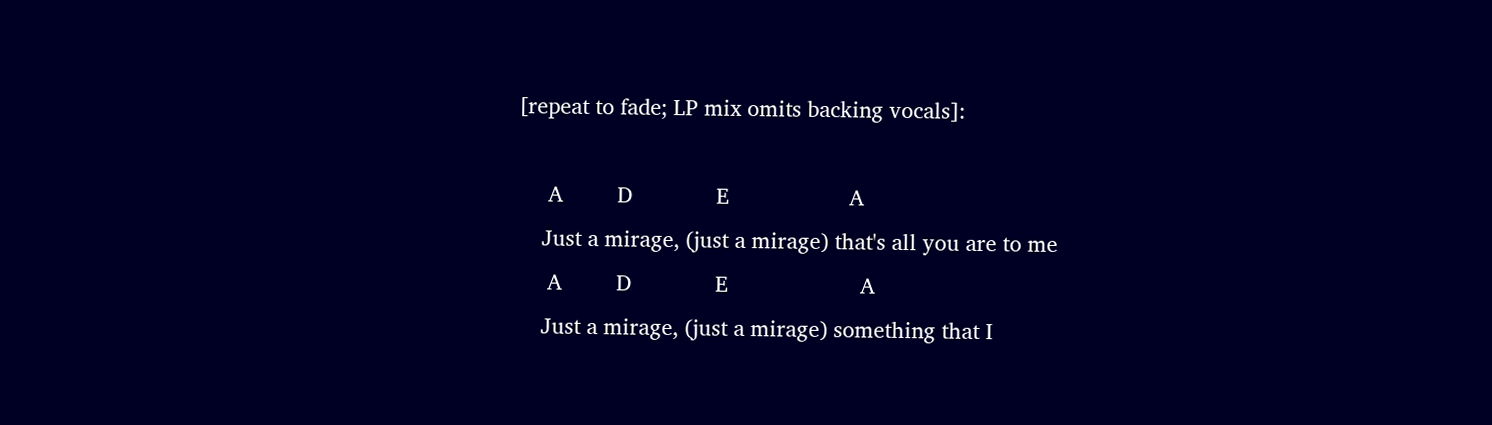[repeat to fade; LP mix omits backing vocals]:

     A         D              E                    A
    Just a mirage, (just a mirage) that's all you are to me
     A         D              E                      A
    Just a mirage, (just a mirage) something that I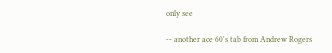only see

-- another ace 60's tab from Andrew Rogers